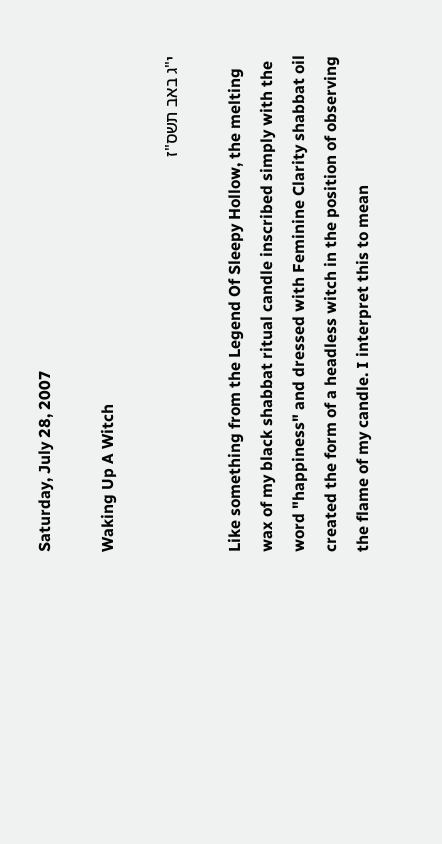Saturday, July 28, 2007

Waking Up A Witch

י"ג באב תשס"ז

Like something from the Legend Of Sleepy Hollow, the melting wax of my black shabbat ritual candle inscribed simply with the word "happiness" and dressed with Feminine Clarity shabbat oil created the form of a headless witch in the position of observing the flame of my candle. I interpret this to mean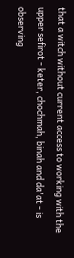that a witch without current access to working with the upper sefirot - keter, chochmah, binah and da'at - is observing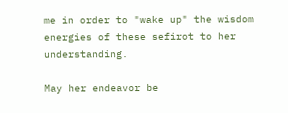me in order to "wake up" the wisdom energies of these sefirot to her understanding.

May her endeavor be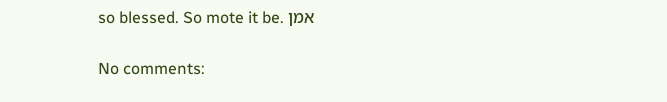so blessed. So mote it be. אמן

No comments: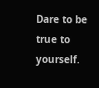Dare to be true to yourself.